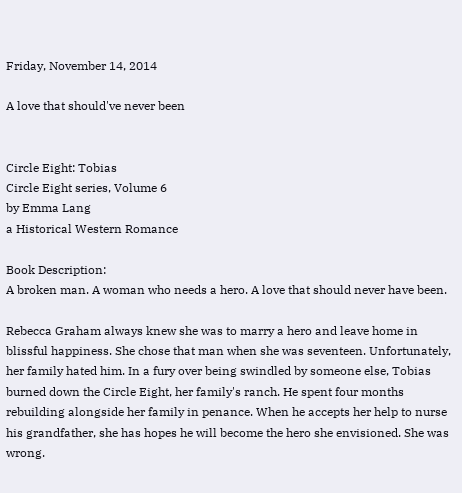Friday, November 14, 2014

A love that should've never been


Circle Eight: Tobias
Circle Eight series, Volume 6
by Emma Lang
a Historical Western Romance

Book Description:
A broken man. A woman who needs a hero. A love that should never have been.

Rebecca Graham always knew she was to marry a hero and leave home in blissful happiness. She chose that man when she was seventeen. Unfortunately, her family hated him. In a fury over being swindled by someone else, Tobias burned down the Circle Eight, her family's ranch. He spent four months rebuilding alongside her family in penance. When he accepts her help to nurse his grandfather, she has hopes he will become the hero she envisioned. She was wrong.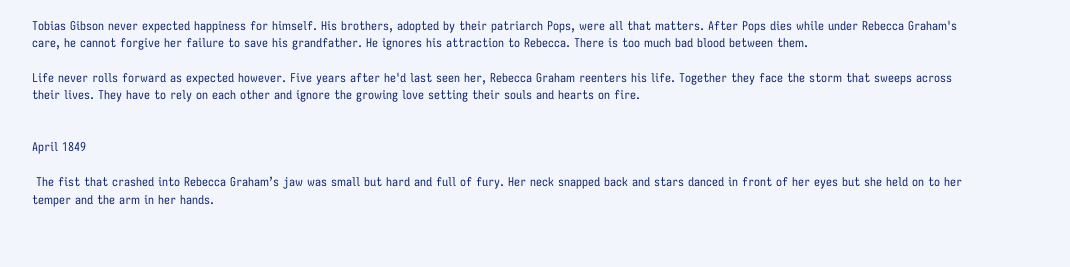Tobias Gibson never expected happiness for himself. His brothers, adopted by their patriarch Pops, were all that matters. After Pops dies while under Rebecca Graham's care, he cannot forgive her failure to save his grandfather. He ignores his attraction to Rebecca. There is too much bad blood between them.

Life never rolls forward as expected however. Five years after he'd last seen her, Rebecca Graham reenters his life. Together they face the storm that sweeps across their lives. They have to rely on each other and ignore the growing love setting their souls and hearts on fire.


April 1849

 The fist that crashed into Rebecca Graham’s jaw was small but hard and full of fury. Her neck snapped back and stars danced in front of her eyes but she held on to her temper and the arm in her hands.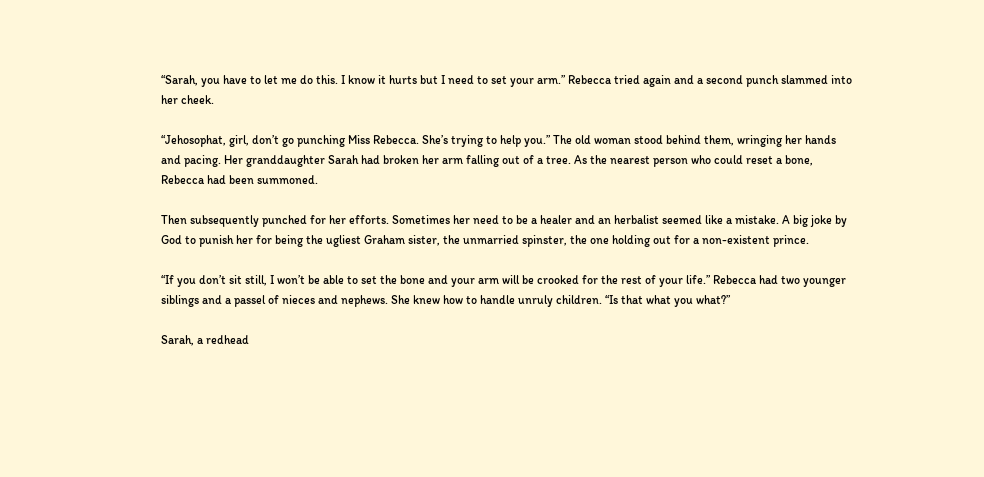“Sarah, you have to let me do this. I know it hurts but I need to set your arm.” Rebecca tried again and a second punch slammed into her cheek.

“Jehosophat, girl, don’t go punching Miss Rebecca. She’s trying to help you.” The old woman stood behind them, wringing her hands and pacing. Her granddaughter Sarah had broken her arm falling out of a tree. As the nearest person who could reset a bone, Rebecca had been summoned.

Then subsequently punched for her efforts. Sometimes her need to be a healer and an herbalist seemed like a mistake. A big joke by God to punish her for being the ugliest Graham sister, the unmarried spinster, the one holding out for a non-existent prince.

“If you don’t sit still, I won’t be able to set the bone and your arm will be crooked for the rest of your life.” Rebecca had two younger siblings and a passel of nieces and nephews. She knew how to handle unruly children. “Is that what you what?”

Sarah, a redhead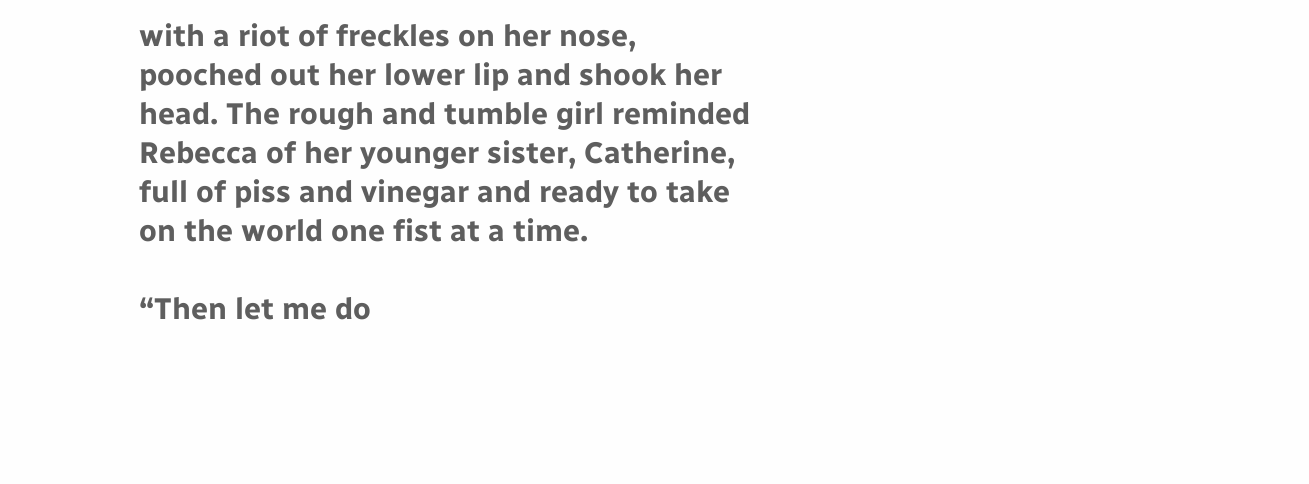with a riot of freckles on her nose, pooched out her lower lip and shook her head. The rough and tumble girl reminded Rebecca of her younger sister, Catherine, full of piss and vinegar and ready to take on the world one fist at a time.

“Then let me do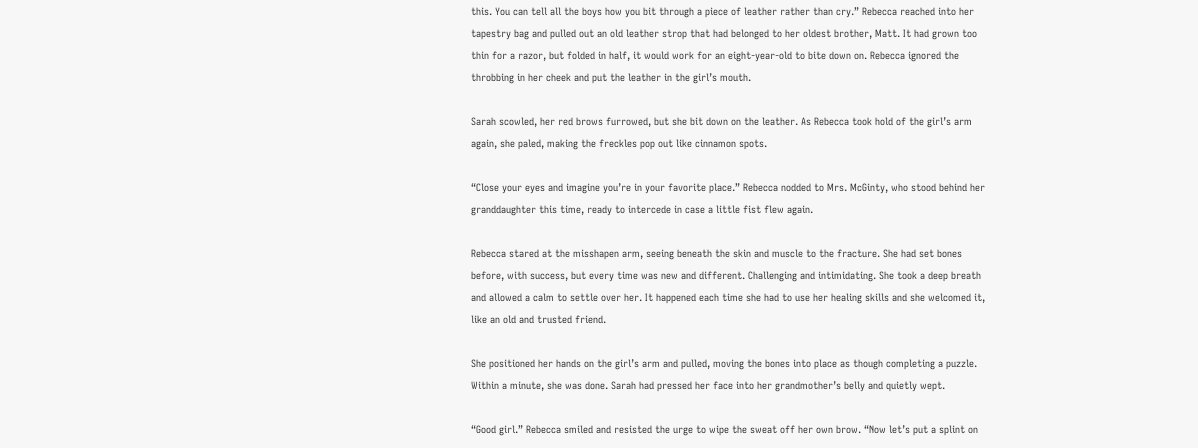this. You can tell all the boys how you bit through a piece of leather rather than cry.” Rebecca reached into her tapestry bag and pulled out an old leather strop that had belonged to her oldest brother, Matt. It had grown too thin for a razor, but folded in half, it would work for an eight-year-old to bite down on. Rebecca ignored the throbbing in her cheek and put the leather in the girl’s mouth.

Sarah scowled, her red brows furrowed, but she bit down on the leather. As Rebecca took hold of the girl’s arm again, she paled, making the freckles pop out like cinnamon spots.

“Close your eyes and imagine you’re in your favorite place.” Rebecca nodded to Mrs. McGinty, who stood behind her granddaughter this time, ready to intercede in case a little fist flew again.

Rebecca stared at the misshapen arm, seeing beneath the skin and muscle to the fracture. She had set bones before, with success, but every time was new and different. Challenging and intimidating. She took a deep breath and allowed a calm to settle over her. It happened each time she had to use her healing skills and she welcomed it, like an old and trusted friend.

She positioned her hands on the girl’s arm and pulled, moving the bones into place as though completing a puzzle. Within a minute, she was done. Sarah had pressed her face into her grandmother’s belly and quietly wept.

“Good girl.” Rebecca smiled and resisted the urge to wipe the sweat off her own brow. “Now let’s put a splint on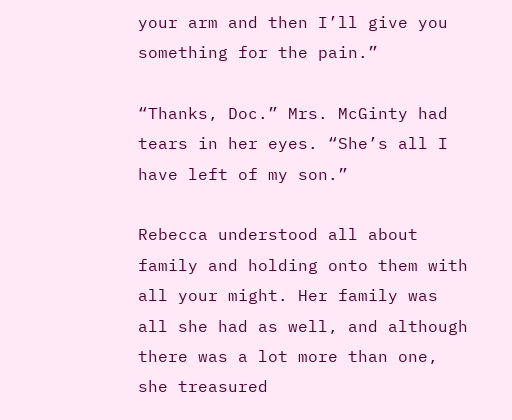your arm and then I’ll give you something for the pain.”

“Thanks, Doc.” Mrs. McGinty had tears in her eyes. “She’s all I have left of my son.”

Rebecca understood all about family and holding onto them with all your might. Her family was all she had as well, and although there was a lot more than one, she treasured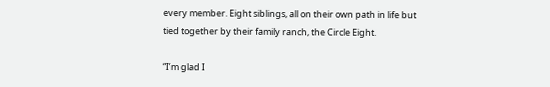every member. Eight siblings, all on their own path in life but tied together by their family ranch, the Circle Eight.

“I’m glad I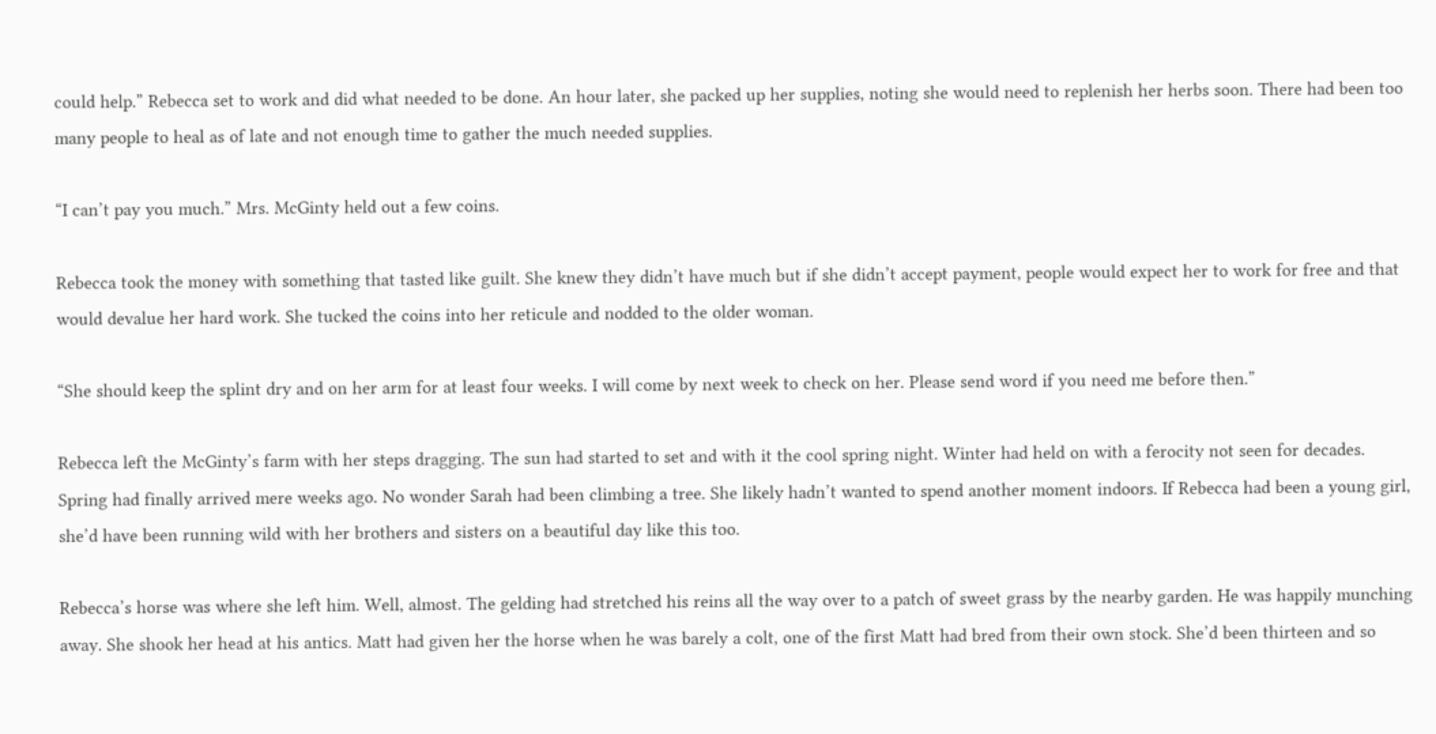could help.” Rebecca set to work and did what needed to be done. An hour later, she packed up her supplies, noting she would need to replenish her herbs soon. There had been too many people to heal as of late and not enough time to gather the much needed supplies.

“I can’t pay you much.” Mrs. McGinty held out a few coins.

Rebecca took the money with something that tasted like guilt. She knew they didn’t have much but if she didn’t accept payment, people would expect her to work for free and that would devalue her hard work. She tucked the coins into her reticule and nodded to the older woman.

“She should keep the splint dry and on her arm for at least four weeks. I will come by next week to check on her. Please send word if you need me before then.”

Rebecca left the McGinty’s farm with her steps dragging. The sun had started to set and with it the cool spring night. Winter had held on with a ferocity not seen for decades. Spring had finally arrived mere weeks ago. No wonder Sarah had been climbing a tree. She likely hadn’t wanted to spend another moment indoors. If Rebecca had been a young girl, she’d have been running wild with her brothers and sisters on a beautiful day like this too.

Rebecca’s horse was where she left him. Well, almost. The gelding had stretched his reins all the way over to a patch of sweet grass by the nearby garden. He was happily munching away. She shook her head at his antics. Matt had given her the horse when he was barely a colt, one of the first Matt had bred from their own stock. She’d been thirteen and so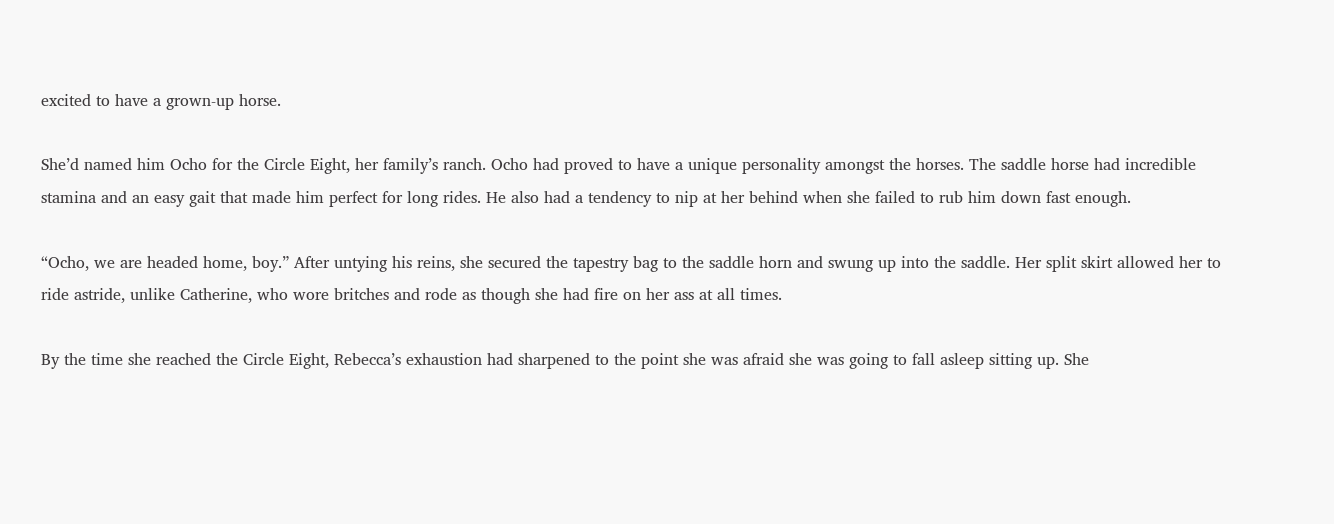excited to have a grown-up horse.

She’d named him Ocho for the Circle Eight, her family’s ranch. Ocho had proved to have a unique personality amongst the horses. The saddle horse had incredible stamina and an easy gait that made him perfect for long rides. He also had a tendency to nip at her behind when she failed to rub him down fast enough.

“Ocho, we are headed home, boy.” After untying his reins, she secured the tapestry bag to the saddle horn and swung up into the saddle. Her split skirt allowed her to ride astride, unlike Catherine, who wore britches and rode as though she had fire on her ass at all times.

By the time she reached the Circle Eight, Rebecca’s exhaustion had sharpened to the point she was afraid she was going to fall asleep sitting up. She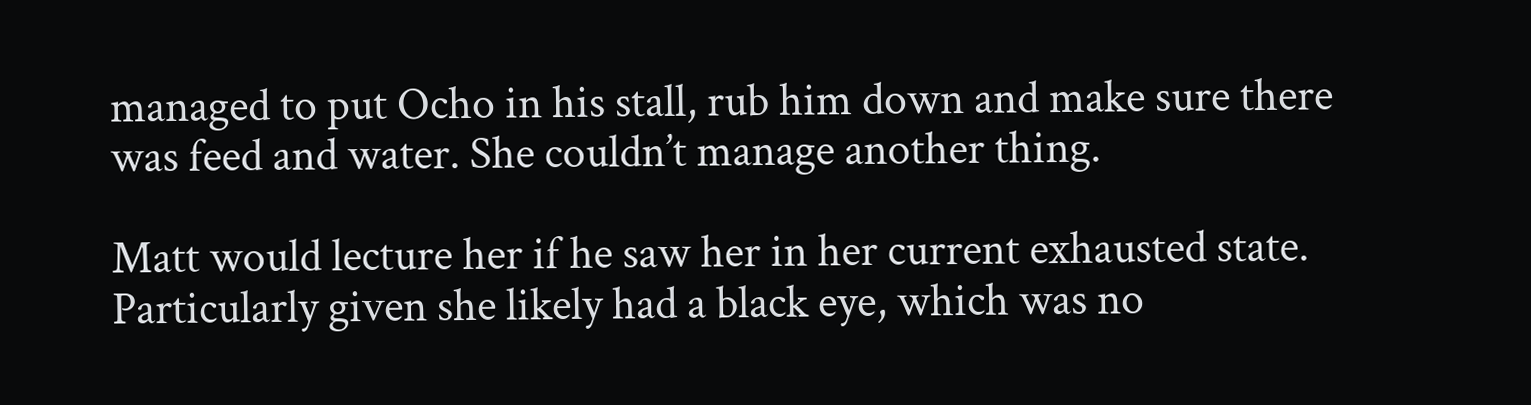managed to put Ocho in his stall, rub him down and make sure there was feed and water. She couldn’t manage another thing.

Matt would lecture her if he saw her in her current exhausted state. Particularly given she likely had a black eye, which was no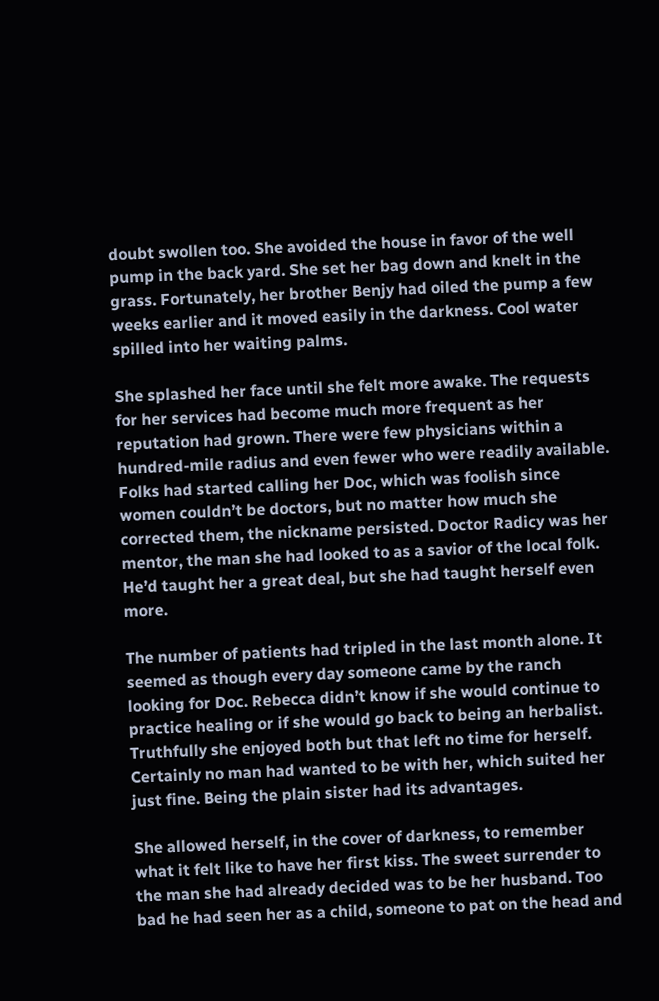doubt swollen too. She avoided the house in favor of the well pump in the back yard. She set her bag down and knelt in the grass. Fortunately, her brother Benjy had oiled the pump a few weeks earlier and it moved easily in the darkness. Cool water spilled into her waiting palms.

She splashed her face until she felt more awake. The requests for her services had become much more frequent as her reputation had grown. There were few physicians within a hundred-mile radius and even fewer who were readily available. Folks had started calling her Doc, which was foolish since women couldn’t be doctors, but no matter how much she corrected them, the nickname persisted. Doctor Radicy was her mentor, the man she had looked to as a savior of the local folk. He’d taught her a great deal, but she had taught herself even more.

The number of patients had tripled in the last month alone. It seemed as though every day someone came by the ranch looking for Doc. Rebecca didn’t know if she would continue to practice healing or if she would go back to being an herbalist. Truthfully she enjoyed both but that left no time for herself. Certainly no man had wanted to be with her, which suited her just fine. Being the plain sister had its advantages.

She allowed herself, in the cover of darkness, to remember what it felt like to have her first kiss. The sweet surrender to the man she had already decided was to be her husband. Too bad he had seen her as a child, someone to pat on the head and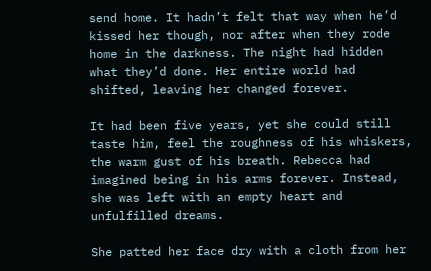send home. It hadn’t felt that way when he’d kissed her though, nor after when they rode home in the darkness. The night had hidden what they’d done. Her entire world had shifted, leaving her changed forever.

It had been five years, yet she could still taste him, feel the roughness of his whiskers, the warm gust of his breath. Rebecca had imagined being in his arms forever. Instead, she was left with an empty heart and unfulfilled dreams.

She patted her face dry with a cloth from her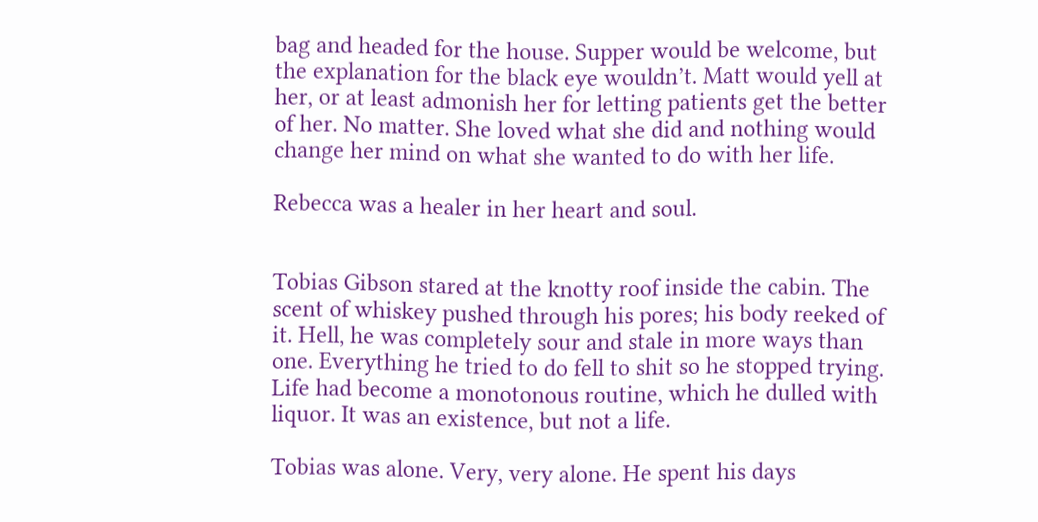bag and headed for the house. Supper would be welcome, but the explanation for the black eye wouldn’t. Matt would yell at her, or at least admonish her for letting patients get the better of her. No matter. She loved what she did and nothing would change her mind on what she wanted to do with her life.

Rebecca was a healer in her heart and soul.


Tobias Gibson stared at the knotty roof inside the cabin. The scent of whiskey pushed through his pores; his body reeked of it. Hell, he was completely sour and stale in more ways than one. Everything he tried to do fell to shit so he stopped trying. Life had become a monotonous routine, which he dulled with liquor. It was an existence, but not a life.

Tobias was alone. Very, very alone. He spent his days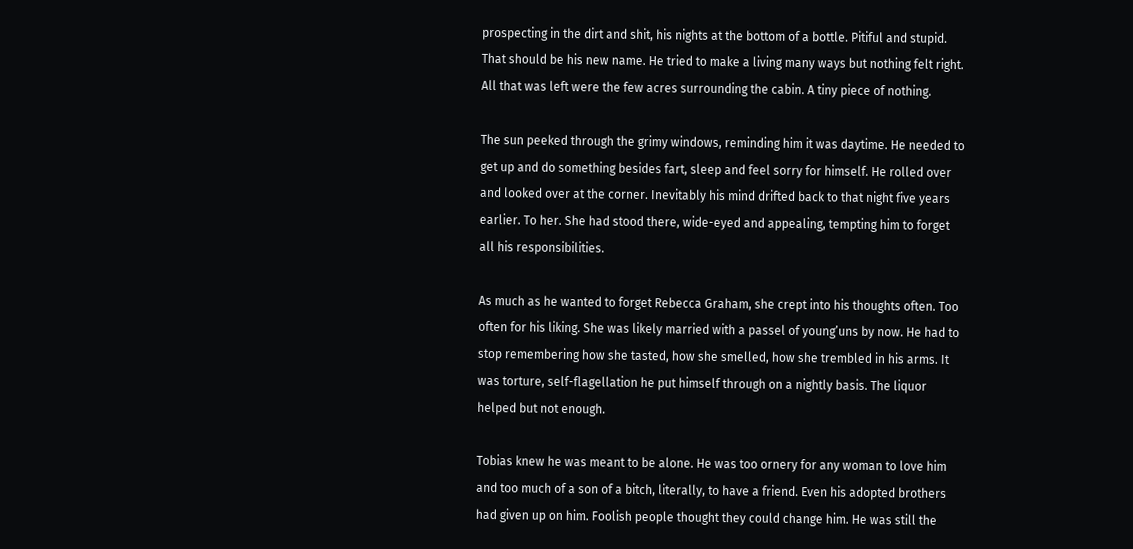prospecting in the dirt and shit, his nights at the bottom of a bottle. Pitiful and stupid. That should be his new name. He tried to make a living many ways but nothing felt right. All that was left were the few acres surrounding the cabin. A tiny piece of nothing.

The sun peeked through the grimy windows, reminding him it was daytime. He needed to get up and do something besides fart, sleep and feel sorry for himself. He rolled over and looked over at the corner. Inevitably his mind drifted back to that night five years earlier. To her. She had stood there, wide-eyed and appealing, tempting him to forget all his responsibilities.

As much as he wanted to forget Rebecca Graham, she crept into his thoughts often. Too often for his liking. She was likely married with a passel of young’uns by now. He had to stop remembering how she tasted, how she smelled, how she trembled in his arms. It was torture, self-flagellation he put himself through on a nightly basis. The liquor helped but not enough.

Tobias knew he was meant to be alone. He was too ornery for any woman to love him and too much of a son of a bitch, literally, to have a friend. Even his adopted brothers had given up on him. Foolish people thought they could change him. He was still the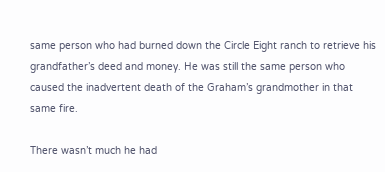same person who had burned down the Circle Eight ranch to retrieve his grandfather’s deed and money. He was still the same person who caused the inadvertent death of the Graham’s grandmother in that same fire.

There wasn’t much he had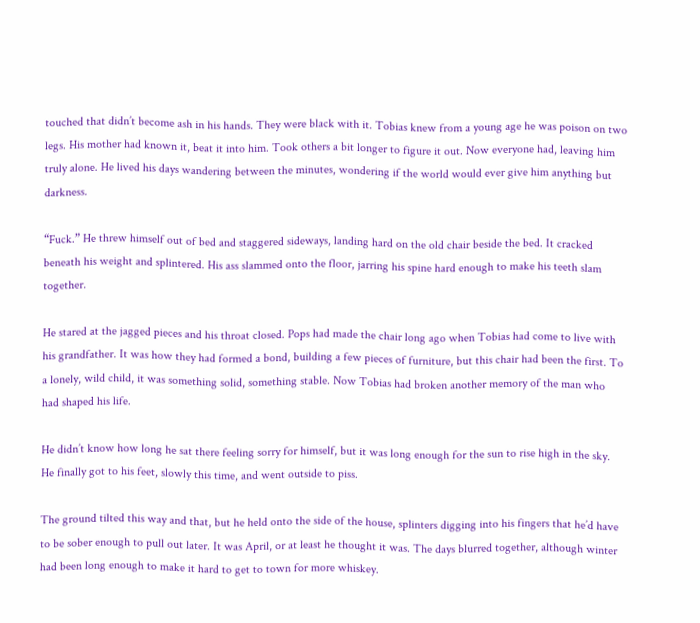touched that didn’t become ash in his hands. They were black with it. Tobias knew from a young age he was poison on two legs. His mother had known it, beat it into him. Took others a bit longer to figure it out. Now everyone had, leaving him truly alone. He lived his days wandering between the minutes, wondering if the world would ever give him anything but darkness.

“Fuck.” He threw himself out of bed and staggered sideways, landing hard on the old chair beside the bed. It cracked beneath his weight and splintered. His ass slammed onto the floor, jarring his spine hard enough to make his teeth slam together.

He stared at the jagged pieces and his throat closed. Pops had made the chair long ago when Tobias had come to live with his grandfather. It was how they had formed a bond, building a few pieces of furniture, but this chair had been the first. To a lonely, wild child, it was something solid, something stable. Now Tobias had broken another memory of the man who had shaped his life.

He didn’t know how long he sat there feeling sorry for himself, but it was long enough for the sun to rise high in the sky. He finally got to his feet, slowly this time, and went outside to piss.

The ground tilted this way and that, but he held onto the side of the house, splinters digging into his fingers that he’d have to be sober enough to pull out later. It was April, or at least he thought it was. The days blurred together, although winter had been long enough to make it hard to get to town for more whiskey.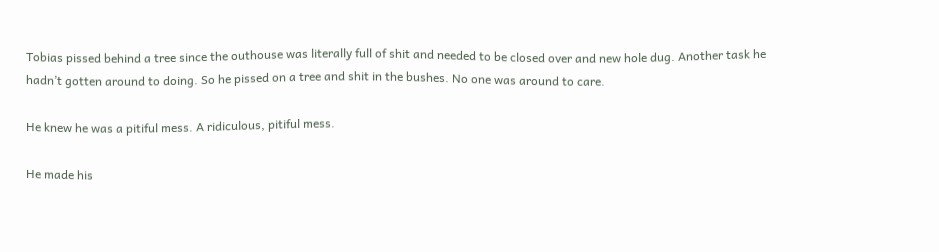Tobias pissed behind a tree since the outhouse was literally full of shit and needed to be closed over and new hole dug. Another task he hadn’t gotten around to doing. So he pissed on a tree and shit in the bushes. No one was around to care.

He knew he was a pitiful mess. A ridiculous, pitiful mess.

He made his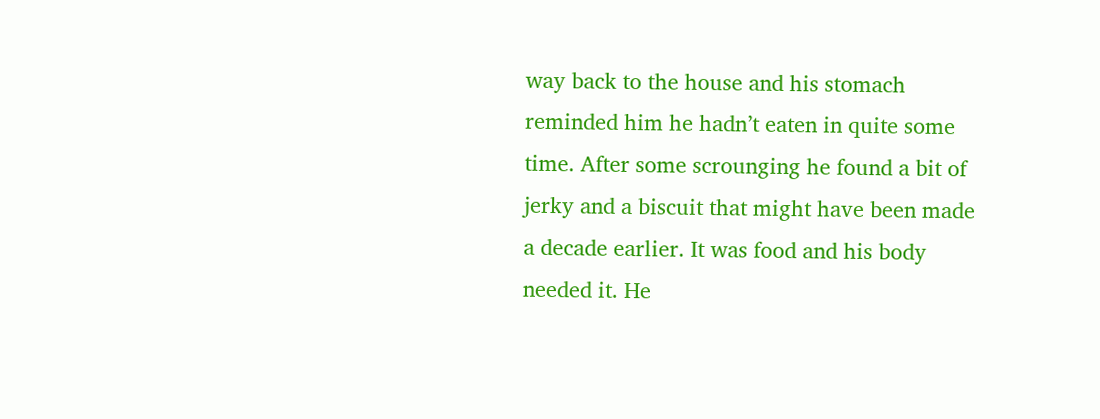way back to the house and his stomach reminded him he hadn’t eaten in quite some time. After some scrounging he found a bit of jerky and a biscuit that might have been made a decade earlier. It was food and his body needed it. He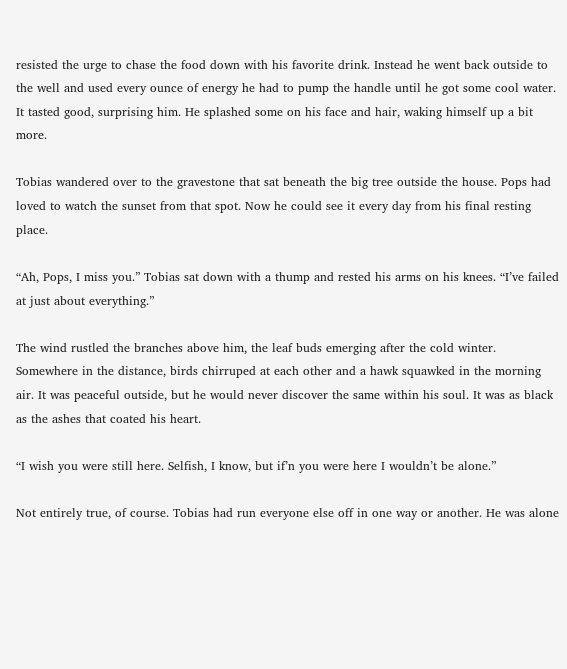resisted the urge to chase the food down with his favorite drink. Instead he went back outside to the well and used every ounce of energy he had to pump the handle until he got some cool water. It tasted good, surprising him. He splashed some on his face and hair, waking himself up a bit more.

Tobias wandered over to the gravestone that sat beneath the big tree outside the house. Pops had loved to watch the sunset from that spot. Now he could see it every day from his final resting place.

“Ah, Pops, I miss you.” Tobias sat down with a thump and rested his arms on his knees. “I’ve failed at just about everything.”

The wind rustled the branches above him, the leaf buds emerging after the cold winter. Somewhere in the distance, birds chirruped at each other and a hawk squawked in the morning air. It was peaceful outside, but he would never discover the same within his soul. It was as black as the ashes that coated his heart.

“I wish you were still here. Selfish, I know, but if’n you were here I wouldn’t be alone.”

Not entirely true, of course. Tobias had run everyone else off in one way or another. He was alone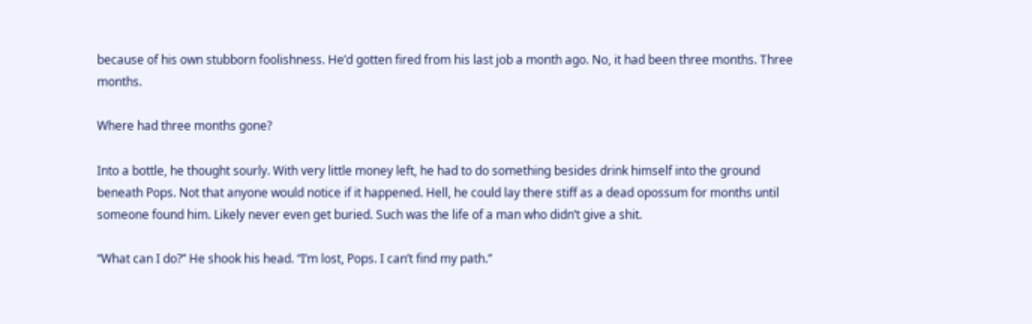because of his own stubborn foolishness. He’d gotten fired from his last job a month ago. No, it had been three months. Three months.

Where had three months gone?

Into a bottle, he thought sourly. With very little money left, he had to do something besides drink himself into the ground beneath Pops. Not that anyone would notice if it happened. Hell, he could lay there stiff as a dead opossum for months until someone found him. Likely never even get buried. Such was the life of a man who didn’t give a shit.

“What can I do?” He shook his head. “I’m lost, Pops. I can’t find my path.”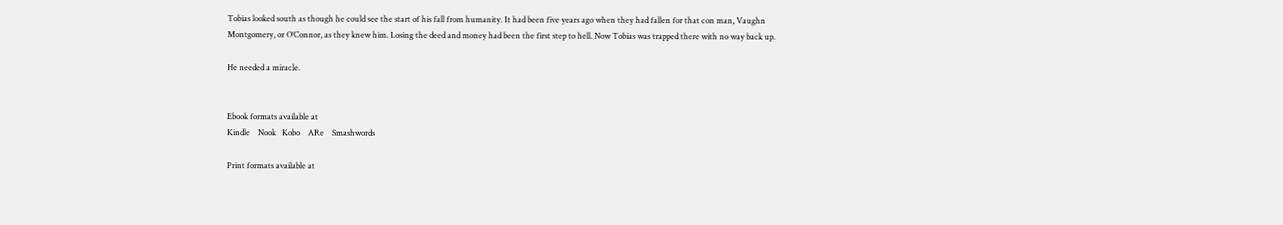Tobias looked south as though he could see the start of his fall from humanity. It had been five years ago when they had fallen for that con man, Vaughn Montgomery, or O’Connor, as they knew him. Losing the deed and money had been the first step to hell. Now Tobias was trapped there with no way back up.

He needed a miracle.


Ebook formats available at
Kindle    Nook   Kobo    ARe    Smashwords

Print formats available at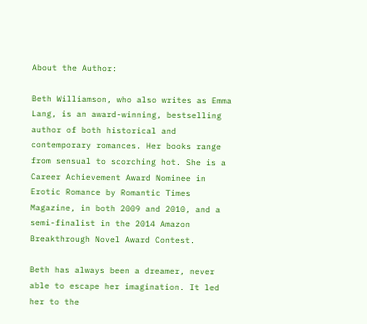About the Author:

Beth Williamson, who also writes as Emma Lang, is an award-winning, bestselling author of both historical and contemporary romances. Her books range from sensual to scorching hot. She is a Career Achievement Award Nominee in Erotic Romance by Romantic Times Magazine, in both 2009 and 2010, and a semi-finalist in the 2014 Amazon Breakthrough Novel Award Contest.

Beth has always been a dreamer, never able to escape her imagination. It led her to the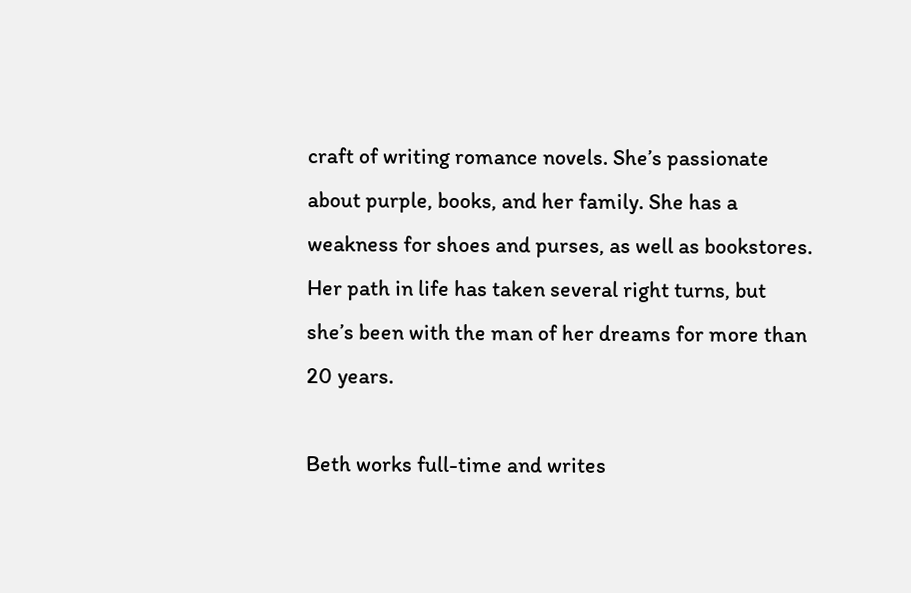craft of writing romance novels. She’s passionate about purple, books, and her family. She has a weakness for shoes and purses, as well as bookstores. Her path in life has taken several right turns, but she’s been with the man of her dreams for more than 20 years.

Beth works full-time and writes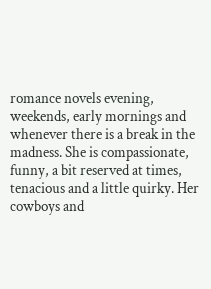romance novels evening, weekends, early mornings and whenever there is a break in the madness. She is compassionate, funny, a bit reserved at times, tenacious and a little quirky. Her cowboys and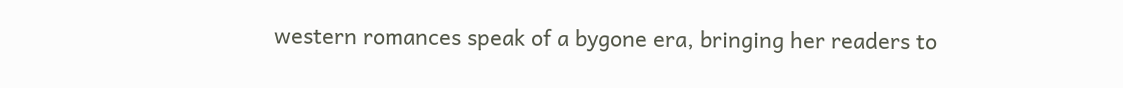western romances speak of a bygone era, bringing her readers to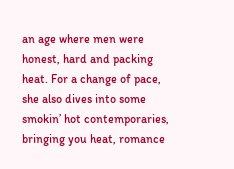an age where men were honest, hard and packing heat. For a change of pace, she also dives into some smokin’ hot contemporaries, bringing you heat, romance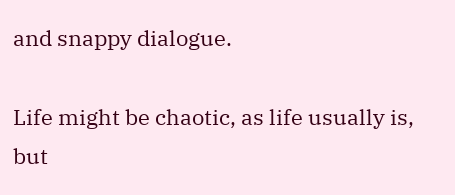and snappy dialogue.

Life might be chaotic, as life usually is, but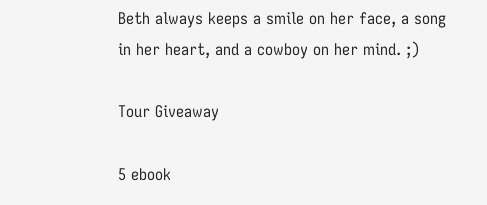Beth always keeps a smile on her face, a song in her heart, and a cowboy on her mind. ;)

Tour Giveaway

5 ebook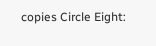copies Circle Eight: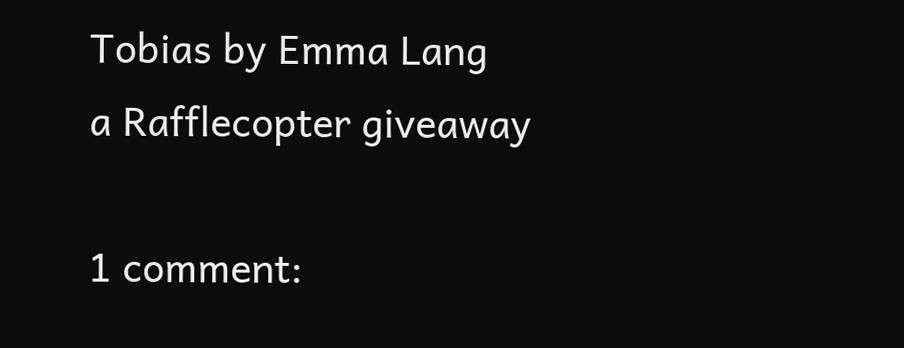Tobias by Emma Lang
a Rafflecopter giveaway

1 comment: